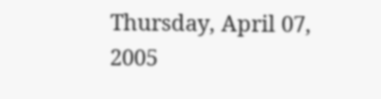Thursday, April 07, 2005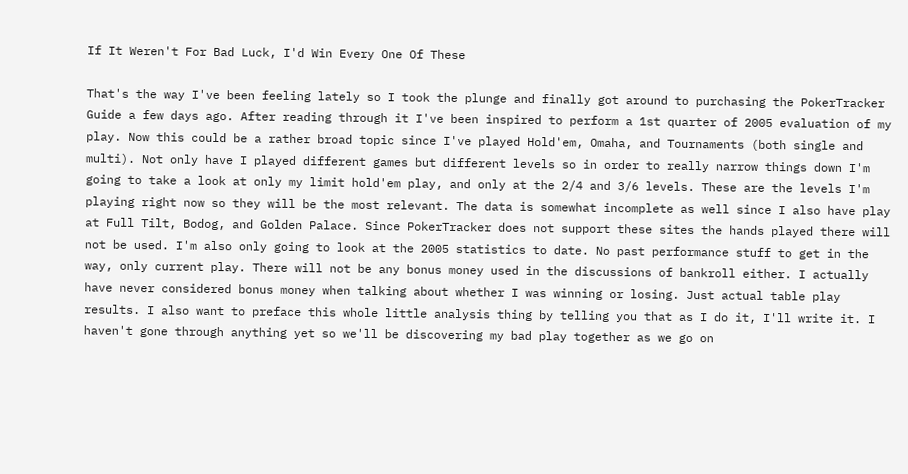If It Weren't For Bad Luck, I'd Win Every One Of These

That's the way I've been feeling lately so I took the plunge and finally got around to purchasing the PokerTracker Guide a few days ago. After reading through it I've been inspired to perform a 1st quarter of 2005 evaluation of my play. Now this could be a rather broad topic since I've played Hold'em, Omaha, and Tournaments (both single and multi). Not only have I played different games but different levels so in order to really narrow things down I'm going to take a look at only my limit hold'em play, and only at the 2/4 and 3/6 levels. These are the levels I'm playing right now so they will be the most relevant. The data is somewhat incomplete as well since I also have play at Full Tilt, Bodog, and Golden Palace. Since PokerTracker does not support these sites the hands played there will not be used. I'm also only going to look at the 2005 statistics to date. No past performance stuff to get in the way, only current play. There will not be any bonus money used in the discussions of bankroll either. I actually have never considered bonus money when talking about whether I was winning or losing. Just actual table play results. I also want to preface this whole little analysis thing by telling you that as I do it, I'll write it. I haven't gone through anything yet so we'll be discovering my bad play together as we go on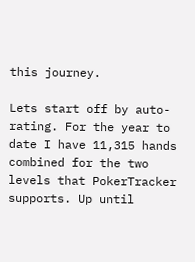this journey.

Lets start off by auto-rating. For the year to date I have 11,315 hands combined for the two levels that PokerTracker supports. Up until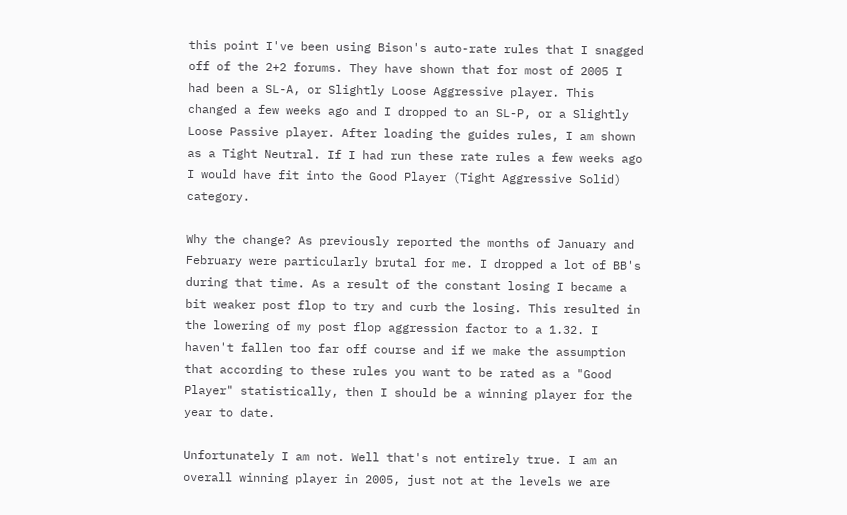this point I've been using Bison's auto-rate rules that I snagged off of the 2+2 forums. They have shown that for most of 2005 I had been a SL-A, or Slightly Loose Aggressive player. This changed a few weeks ago and I dropped to an SL-P, or a Slightly Loose Passive player. After loading the guides rules, I am shown as a Tight Neutral. If I had run these rate rules a few weeks ago I would have fit into the Good Player (Tight Aggressive Solid) category.

Why the change? As previously reported the months of January and February were particularly brutal for me. I dropped a lot of BB's during that time. As a result of the constant losing I became a bit weaker post flop to try and curb the losing. This resulted in the lowering of my post flop aggression factor to a 1.32. I haven't fallen too far off course and if we make the assumption that according to these rules you want to be rated as a "Good Player" statistically, then I should be a winning player for the year to date.

Unfortunately I am not. Well that's not entirely true. I am an overall winning player in 2005, just not at the levels we are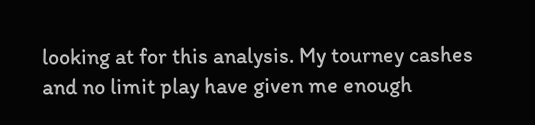looking at for this analysis. My tourney cashes and no limit play have given me enough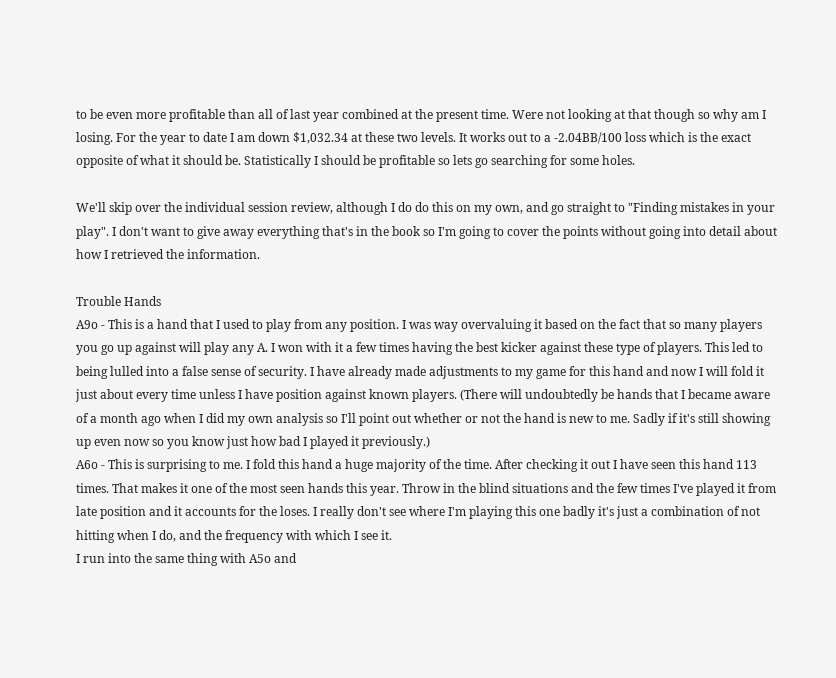to be even more profitable than all of last year combined at the present time. Were not looking at that though so why am I losing. For the year to date I am down $1,032.34 at these two levels. It works out to a -2.04BB/100 loss which is the exact opposite of what it should be. Statistically I should be profitable so lets go searching for some holes.

We'll skip over the individual session review, although I do do this on my own, and go straight to "Finding mistakes in your play". I don't want to give away everything that's in the book so I'm going to cover the points without going into detail about how I retrieved the information.

Trouble Hands
A9o - This is a hand that I used to play from any position. I was way overvaluing it based on the fact that so many players you go up against will play any A. I won with it a few times having the best kicker against these type of players. This led to being lulled into a false sense of security. I have already made adjustments to my game for this hand and now I will fold it just about every time unless I have position against known players. (There will undoubtedly be hands that I became aware of a month ago when I did my own analysis so I'll point out whether or not the hand is new to me. Sadly if it's still showing up even now so you know just how bad I played it previously.)
A6o - This is surprising to me. I fold this hand a huge majority of the time. After checking it out I have seen this hand 113 times. That makes it one of the most seen hands this year. Throw in the blind situations and the few times I've played it from late position and it accounts for the loses. I really don't see where I'm playing this one badly it's just a combination of not hitting when I do, and the frequency with which I see it.
I run into the same thing with A5o and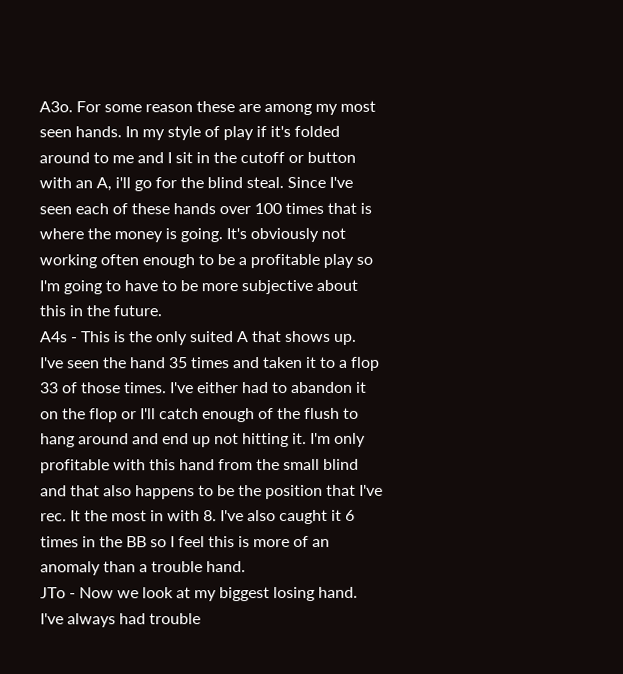A3o. For some reason these are among my most seen hands. In my style of play if it's folded around to me and I sit in the cutoff or button with an A, i'll go for the blind steal. Since I've seen each of these hands over 100 times that is where the money is going. It's obviously not working often enough to be a profitable play so I'm going to have to be more subjective about this in the future.
A4s - This is the only suited A that shows up. I've seen the hand 35 times and taken it to a flop 33 of those times. I've either had to abandon it on the flop or I'll catch enough of the flush to hang around and end up not hitting it. I'm only profitable with this hand from the small blind and that also happens to be the position that I've rec. It the most in with 8. I've also caught it 6 times in the BB so I feel this is more of an anomaly than a trouble hand.
JTo - Now we look at my biggest losing hand. I've always had trouble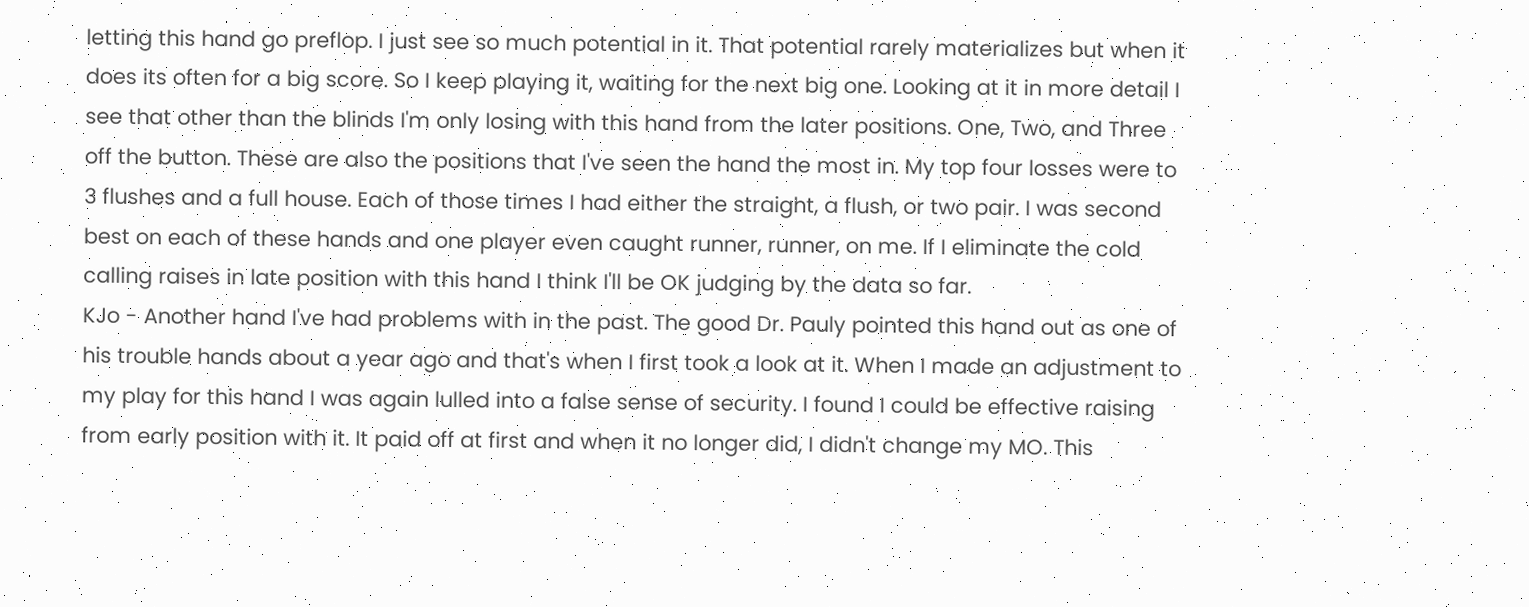letting this hand go preflop. I just see so much potential in it. That potential rarely materializes but when it does its often for a big score. So I keep playing it, waiting for the next big one. Looking at it in more detail I see that other than the blinds I'm only losing with this hand from the later positions. One, Two, and Three off the button. These are also the positions that I've seen the hand the most in. My top four losses were to 3 flushes and a full house. Each of those times I had either the straight, a flush, or two pair. I was second best on each of these hands and one player even caught runner, runner, on me. If I eliminate the cold calling raises in late position with this hand I think I'll be OK judging by the data so far.
KJo - Another hand I've had problems with in the past. The good Dr. Pauly pointed this hand out as one of his trouble hands about a year ago and that's when I first took a look at it. When I made an adjustment to my play for this hand I was again lulled into a false sense of security. I found I could be effective raising from early position with it. It paid off at first and when it no longer did, I didn't change my MO. This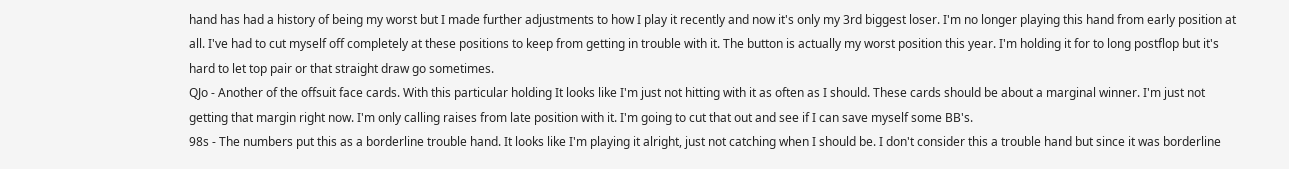hand has had a history of being my worst but I made further adjustments to how I play it recently and now it's only my 3rd biggest loser. I'm no longer playing this hand from early position at all. I've had to cut myself off completely at these positions to keep from getting in trouble with it. The button is actually my worst position this year. I'm holding it for to long postflop but it's hard to let top pair or that straight draw go sometimes.
QJo - Another of the offsuit face cards. With this particular holding It looks like I'm just not hitting with it as often as I should. These cards should be about a marginal winner. I'm just not getting that margin right now. I'm only calling raises from late position with it. I'm going to cut that out and see if I can save myself some BB's.
98s - The numbers put this as a borderline trouble hand. It looks like I'm playing it alright, just not catching when I should be. I don't consider this a trouble hand but since it was borderline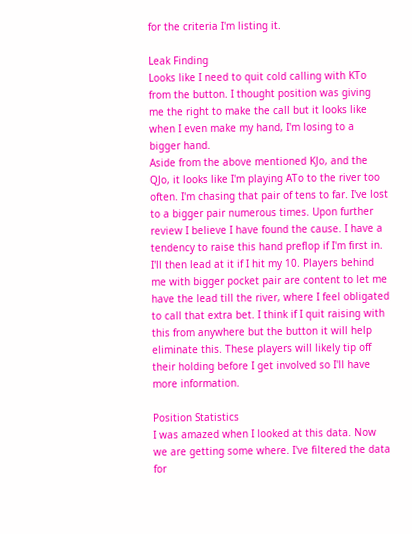for the criteria I'm listing it.

Leak Finding
Looks like I need to quit cold calling with KTo from the button. I thought position was giving me the right to make the call but it looks like when I even make my hand, I'm losing to a bigger hand.
Aside from the above mentioned KJo, and the QJo, it looks like I'm playing ATo to the river too often. I'm chasing that pair of tens to far. I've lost to a bigger pair numerous times. Upon further review I believe I have found the cause. I have a tendency to raise this hand preflop if I'm first in. I'll then lead at it if I hit my 10. Players behind me with bigger pocket pair are content to let me have the lead till the river, where I feel obligated to call that extra bet. I think if I quit raising with this from anywhere but the button it will help eliminate this. These players will likely tip off their holding before I get involved so I'll have more information.

Position Statistics
I was amazed when I looked at this data. Now we are getting some where. I've filtered the data for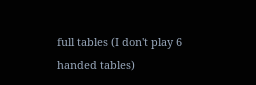full tables (I don't play 6 handed tables)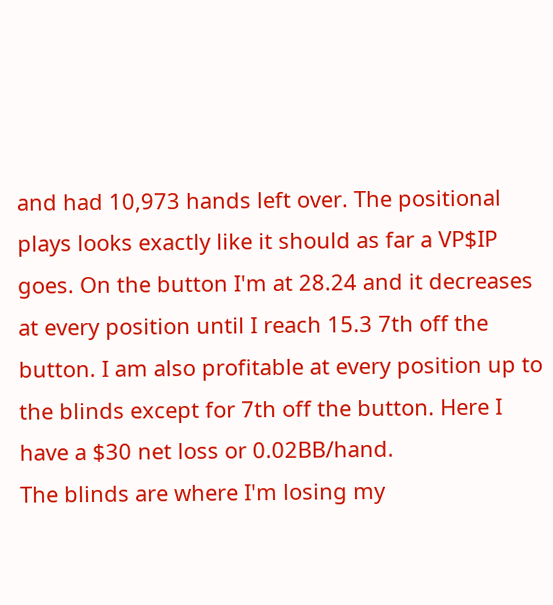and had 10,973 hands left over. The positional plays looks exactly like it should as far a VP$IP goes. On the button I'm at 28.24 and it decreases at every position until I reach 15.3 7th off the button. I am also profitable at every position up to the blinds except for 7th off the button. Here I have a $30 net loss or 0.02BB/hand.
The blinds are where I'm losing my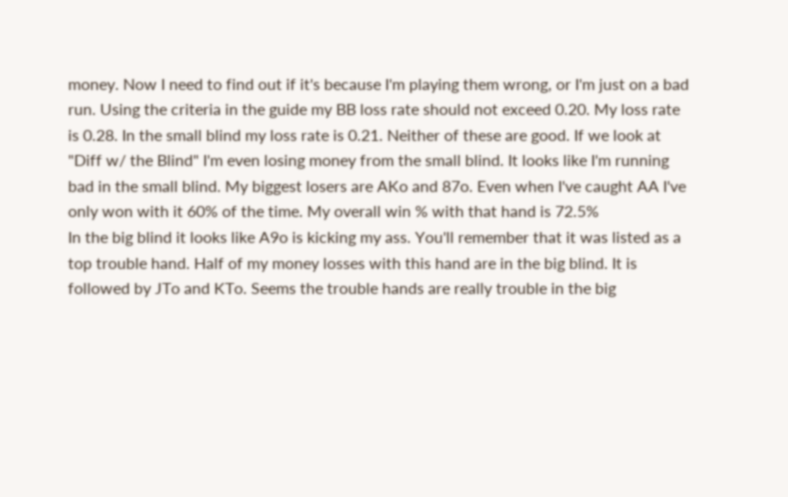money. Now I need to find out if it's because I'm playing them wrong, or I'm just on a bad run. Using the criteria in the guide my BB loss rate should not exceed 0.20. My loss rate is 0.28. In the small blind my loss rate is 0.21. Neither of these are good. If we look at "Diff w/ the Blind" I'm even losing money from the small blind. It looks like I'm running bad in the small blind. My biggest losers are AKo and 87o. Even when I've caught AA I've only won with it 60% of the time. My overall win % with that hand is 72.5%
In the big blind it looks like A9o is kicking my ass. You'll remember that it was listed as a top trouble hand. Half of my money losses with this hand are in the big blind. It is followed by JTo and KTo. Seems the trouble hands are really trouble in the big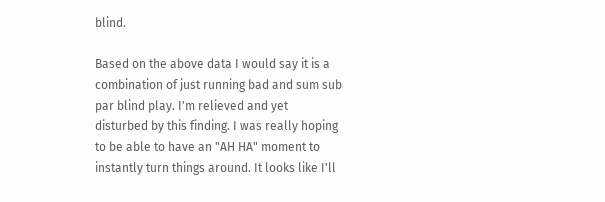blind.

Based on the above data I would say it is a combination of just running bad and sum sub par blind play. I'm relieved and yet disturbed by this finding. I was really hoping to be able to have an "AH HA" moment to instantly turn things around. It looks like I'll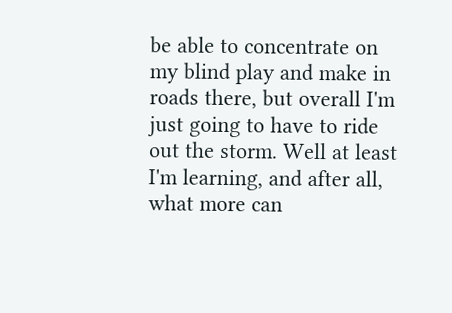be able to concentrate on my blind play and make in roads there, but overall I'm just going to have to ride out the storm. Well at least I'm learning, and after all, what more can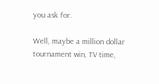you ask for.

Well, maybe a million dollar tournament win, TV time,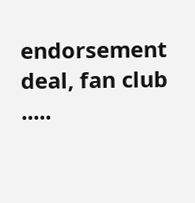endorsement deal, fan club .....